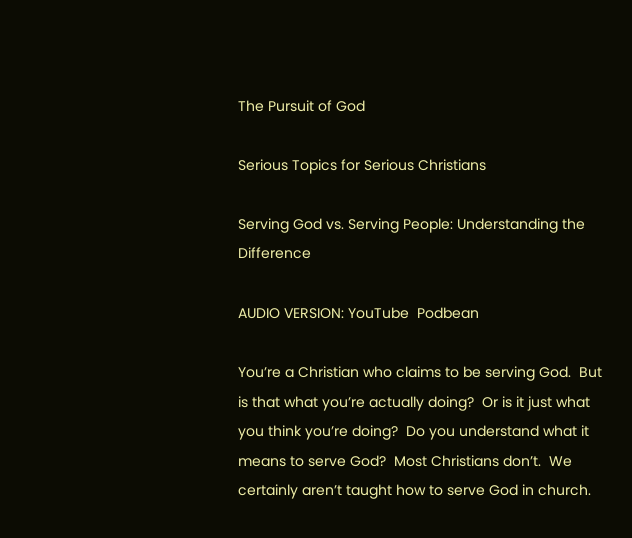The Pursuit of God

Serious Topics for Serious Christians

Serving God vs. Serving People: Understanding the Difference

AUDIO VERSION: YouTube  Podbean

You’re a Christian who claims to be serving God.  But is that what you’re actually doing?  Or is it just what you think you’re doing?  Do you understand what it means to serve God?  Most Christians don’t.  We certainly aren’t taught how to serve God in church.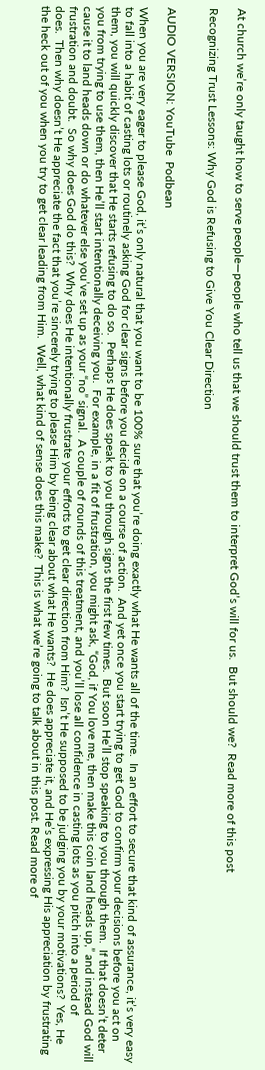At church we’re only taught how to serve people—people who tell us that we should trust them to interpret God’s will for us.  But should we?  Read more of this post

Recognizing Trust Lessons: Why God is Refusing to Give You Clear Direction


AUDIO VERSION: YouTube  Podbean

When you are very eager to please God, it’s only natural that you want to be 100% sure that you’re doing exactly what He wants all of the time.  In an effort to secure that kind of assurance, it’s very easy to fall into a habit of casting lots or routinely asking God for clear signs before you decide on a course of action.  And yet once you start trying to get God to confirm your decisions before you act on them, you will quickly discover that He starts refusing to do so.  Perhaps He does speak to you through signs the first few times.  But soon He’ll stop speaking to you through them.  If that doesn’t deter you from trying to use them, then He’ll start intentionally deceiving you.  For example, in a fit of frustration, you might ask, “God, if You love me, then make this coin land heads up,” and instead God will cause it to land heads down or do whatever else you’ve set up as your “no” signal.  A couple of rounds of this treatment, and you’ll lose all confidence in casting lots as you pitch into a period of frustration and doubt.  So why does God do this?  Why does He intentionally frustrate your efforts to get clear direction from Him?  Isn’t He supposed to be judging you by your motivations?  Yes, He does.  Then why doesn’t He appreciate the fact that you’re sincerely trying to please Him by being clear about what He wants?  He does appreciate it, and He’s expressing His appreciation by frustrating the heck out of you when you try to get clear leading from Him.  Well, what kind of sense does this make?  This is what we’re going to talk about in this post. Read more of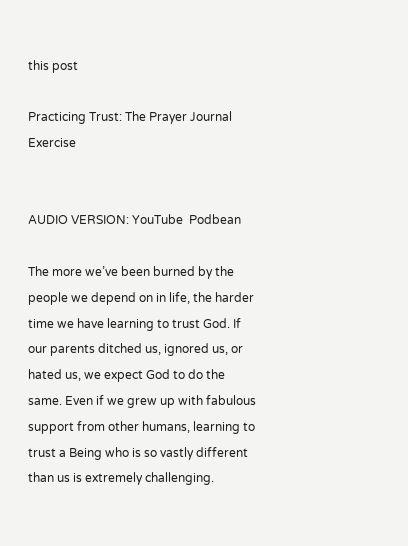this post

Practicing Trust: The Prayer Journal Exercise


AUDIO VERSION: YouTube  Podbean

The more we’ve been burned by the people we depend on in life, the harder time we have learning to trust God. If our parents ditched us, ignored us, or hated us, we expect God to do the same. Even if we grew up with fabulous support from other humans, learning to trust a Being who is so vastly different than us is extremely challenging.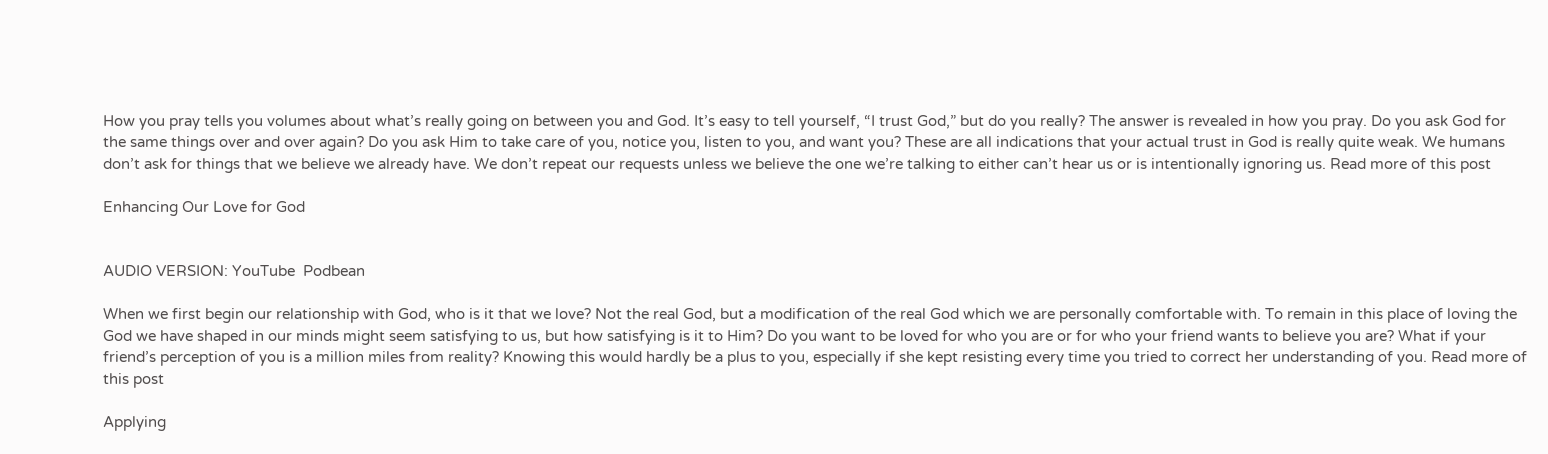How you pray tells you volumes about what’s really going on between you and God. It’s easy to tell yourself, “I trust God,” but do you really? The answer is revealed in how you pray. Do you ask God for the same things over and over again? Do you ask Him to take care of you, notice you, listen to you, and want you? These are all indications that your actual trust in God is really quite weak. We humans don’t ask for things that we believe we already have. We don’t repeat our requests unless we believe the one we’re talking to either can’t hear us or is intentionally ignoring us. Read more of this post

Enhancing Our Love for God


AUDIO VERSION: YouTube  Podbean

When we first begin our relationship with God, who is it that we love? Not the real God, but a modification of the real God which we are personally comfortable with. To remain in this place of loving the God we have shaped in our minds might seem satisfying to us, but how satisfying is it to Him? Do you want to be loved for who you are or for who your friend wants to believe you are? What if your friend’s perception of you is a million miles from reality? Knowing this would hardly be a plus to you, especially if she kept resisting every time you tried to correct her understanding of you. Read more of this post

Applying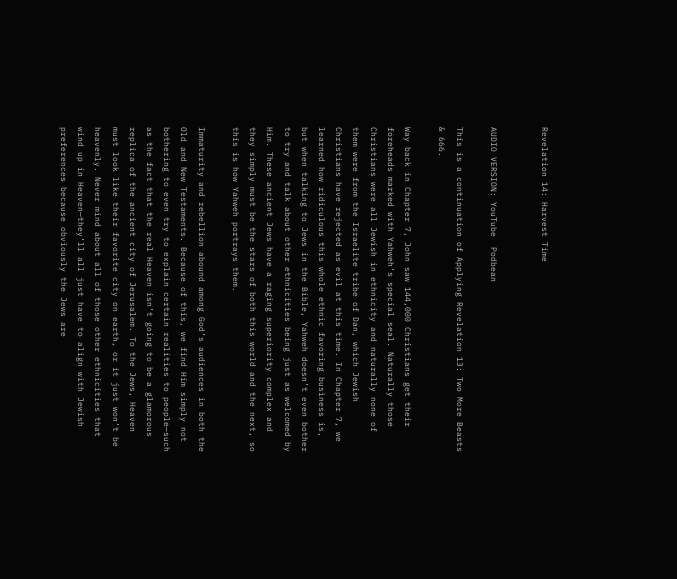Revelation 14: Harvest Time


AUDIO VERSION: YouTube  Podbean

This is a continuation of Applying Revelation 13: Two More Beasts & 666.

Way back in Chapter 7, John saw 144,000 Christians get their foreheads marked with Yahweh’s special seal. Naturally those Christians were all Jewish in ethnicity and naturally none of them were from the Israelite tribe of Dan, which Jewish Christians have rejected as evil at this time. In Chapter 7, we learned how ridiculous this whole ethnic favoring business is, but when talking to Jews in the Bible, Yahweh doesn’t even bother to try and talk about other ethnicities being just as welcomed by Him. These ancient Jews have a raging superiority complex and they simply must be the stars of both this world and the next, so this is how Yahweh portrays them.

Immaturity and rebellion abound among God’s audiences in both the Old and New Testaments. Because of this, we find Him simply not bothering to even try to explain certain realities to people—such as the fact that the real Heaven isn’t going to be a glamorous replica of the ancient city of Jerusalem. To the Jews, Heaven must look like their favorite city on earth, or it just won’t be heavenly. Never mind about all of those other ethnicities that wind up in Heaven—they’ll all just have to align with Jewish preferences because obviously the Jews are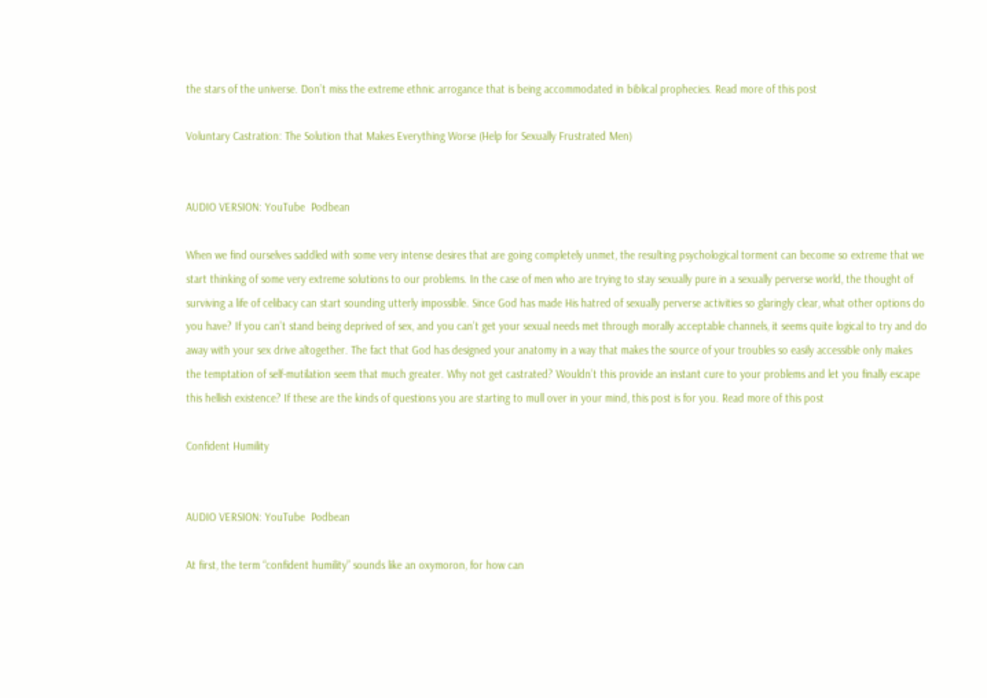the stars of the universe. Don’t miss the extreme ethnic arrogance that is being accommodated in biblical prophecies. Read more of this post

Voluntary Castration: The Solution that Makes Everything Worse (Help for Sexually Frustrated Men)


AUDIO VERSION: YouTube  Podbean

When we find ourselves saddled with some very intense desires that are going completely unmet, the resulting psychological torment can become so extreme that we start thinking of some very extreme solutions to our problems. In the case of men who are trying to stay sexually pure in a sexually perverse world, the thought of surviving a life of celibacy can start sounding utterly impossible. Since God has made His hatred of sexually perverse activities so glaringly clear, what other options do you have? If you can’t stand being deprived of sex, and you can’t get your sexual needs met through morally acceptable channels, it seems quite logical to try and do away with your sex drive altogether. The fact that God has designed your anatomy in a way that makes the source of your troubles so easily accessible only makes the temptation of self-mutilation seem that much greater. Why not get castrated? Wouldn’t this provide an instant cure to your problems and let you finally escape this hellish existence? If these are the kinds of questions you are starting to mull over in your mind, this post is for you. Read more of this post

Confident Humility


AUDIO VERSION: YouTube  Podbean

At first, the term “confident humility” sounds like an oxymoron, for how can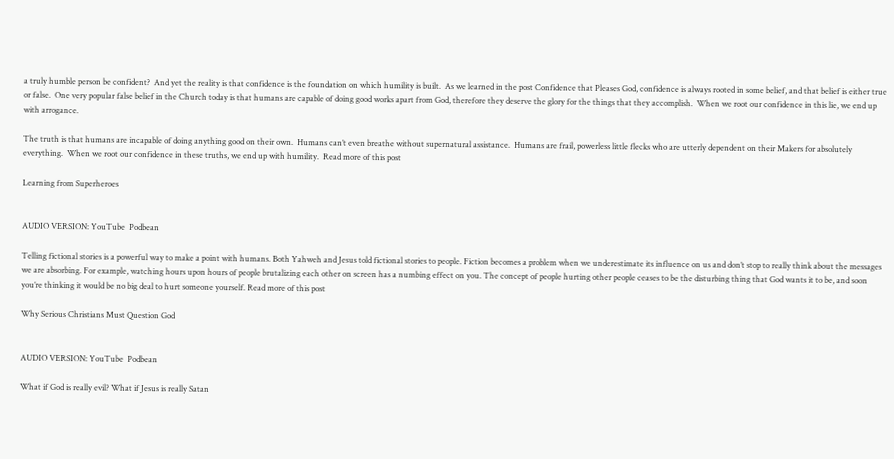a truly humble person be confident?  And yet the reality is that confidence is the foundation on which humility is built.  As we learned in the post Confidence that Pleases God, confidence is always rooted in some belief, and that belief is either true or false.  One very popular false belief in the Church today is that humans are capable of doing good works apart from God, therefore they deserve the glory for the things that they accomplish.  When we root our confidence in this lie, we end up with arrogance.

The truth is that humans are incapable of doing anything good on their own.  Humans can’t even breathe without supernatural assistance.  Humans are frail, powerless little flecks who are utterly dependent on their Makers for absolutely everything.  When we root our confidence in these truths, we end up with humility.  Read more of this post

Learning from Superheroes


AUDIO VERSION: YouTube  Podbean

Telling fictional stories is a powerful way to make a point with humans. Both Yahweh and Jesus told fictional stories to people. Fiction becomes a problem when we underestimate its influence on us and don’t stop to really think about the messages we are absorbing. For example, watching hours upon hours of people brutalizing each other on screen has a numbing effect on you. The concept of people hurting other people ceases to be the disturbing thing that God wants it to be, and soon you’re thinking it would be no big deal to hurt someone yourself. Read more of this post

Why Serious Christians Must Question God


AUDIO VERSION: YouTube  Podbean

What if God is really evil? What if Jesus is really Satan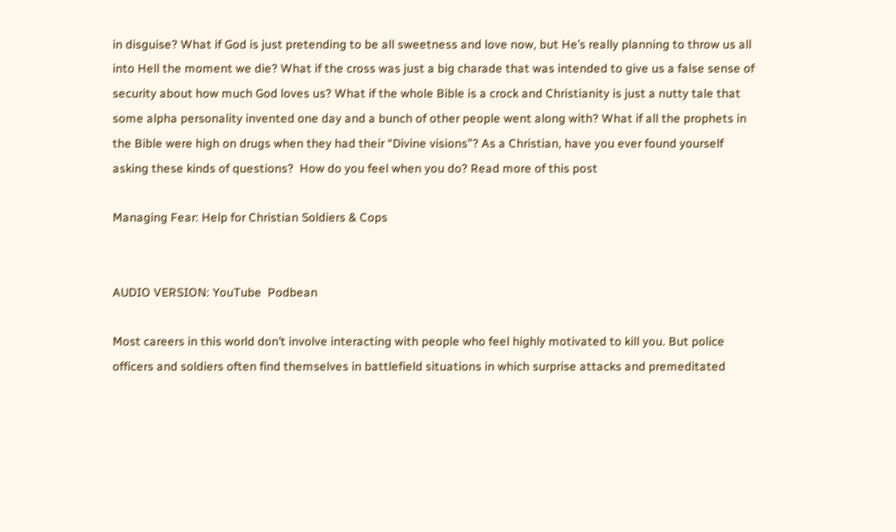in disguise? What if God is just pretending to be all sweetness and love now, but He’s really planning to throw us all into Hell the moment we die? What if the cross was just a big charade that was intended to give us a false sense of security about how much God loves us? What if the whole Bible is a crock and Christianity is just a nutty tale that some alpha personality invented one day and a bunch of other people went along with? What if all the prophets in the Bible were high on drugs when they had their “Divine visions”? As a Christian, have you ever found yourself asking these kinds of questions?  How do you feel when you do? Read more of this post

Managing Fear: Help for Christian Soldiers & Cops


AUDIO VERSION: YouTube  Podbean

Most careers in this world don’t involve interacting with people who feel highly motivated to kill you. But police officers and soldiers often find themselves in battlefield situations in which surprise attacks and premeditated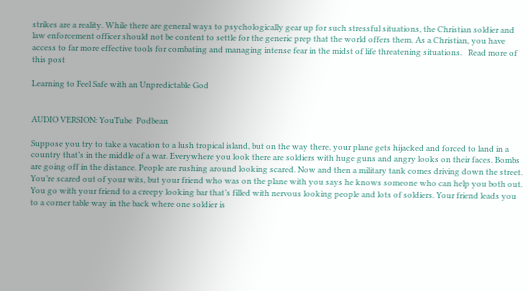strikes are a reality. While there are general ways to psychologically gear up for such stressful situations, the Christian soldier and law enforcement officer should not be content to settle for the generic prep that the world offers them. As a Christian, you have access to far more effective tools for combating and managing intense fear in the midst of life threatening situations.   Read more of this post

Learning to Feel Safe with an Unpredictable God


AUDIO VERSION: YouTube  Podbean

Suppose you try to take a vacation to a lush tropical island, but on the way there, your plane gets hijacked and forced to land in a country that’s in the middle of a war. Everywhere you look there are soldiers with huge guns and angry looks on their faces. Bombs are going off in the distance. People are rushing around looking scared. Now and then a military tank comes driving down the street. You’re scared out of your wits, but your friend who was on the plane with you says he knows someone who can help you both out. You go with your friend to a creepy looking bar that’s filled with nervous looking people and lots of soldiers. Your friend leads you to a corner table way in the back where one soldier is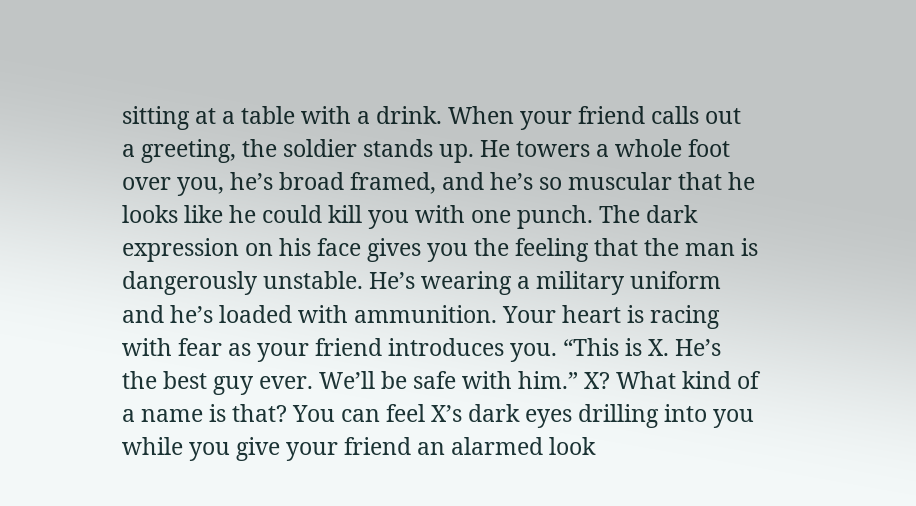sitting at a table with a drink. When your friend calls out a greeting, the soldier stands up. He towers a whole foot over you, he’s broad framed, and he’s so muscular that he looks like he could kill you with one punch. The dark expression on his face gives you the feeling that the man is dangerously unstable. He’s wearing a military uniform and he’s loaded with ammunition. Your heart is racing with fear as your friend introduces you. “This is X. He’s the best guy ever. We’ll be safe with him.” X? What kind of a name is that? You can feel X’s dark eyes drilling into you while you give your friend an alarmed look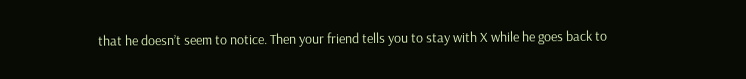that he doesn’t seem to notice. Then your friend tells you to stay with X while he goes back to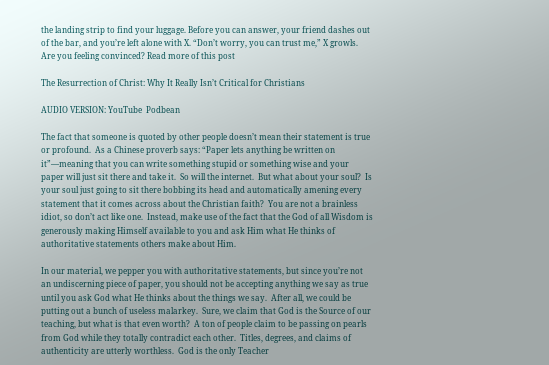the landing strip to find your luggage. Before you can answer, your friend dashes out of the bar, and you’re left alone with X. “Don’t worry, you can trust me,” X growls. Are you feeling convinced? Read more of this post

The Resurrection of Christ: Why It Really Isn’t Critical for Christians

AUDIO VERSION: YouTube  Podbean

The fact that someone is quoted by other people doesn’t mean their statement is true or profound.  As a Chinese proverb says: “Paper lets anything be written on it”—meaning that you can write something stupid or something wise and your paper will just sit there and take it.  So will the internet.  But what about your soul?  Is your soul just going to sit there bobbing its head and automatically amening every statement that it comes across about the Christian faith?  You are not a brainless idiot, so don’t act like one.  Instead, make use of the fact that the God of all Wisdom is generously making Himself available to you and ask Him what He thinks of authoritative statements others make about Him.

In our material, we pepper you with authoritative statements, but since you’re not an undiscerning piece of paper, you should not be accepting anything we say as true until you ask God what He thinks about the things we say.  After all, we could be putting out a bunch of useless malarkey.  Sure, we claim that God is the Source of our teaching, but what is that even worth?  A ton of people claim to be passing on pearls from God while they totally contradict each other.  Titles, degrees, and claims of authenticity are utterly worthless.  God is the only Teacher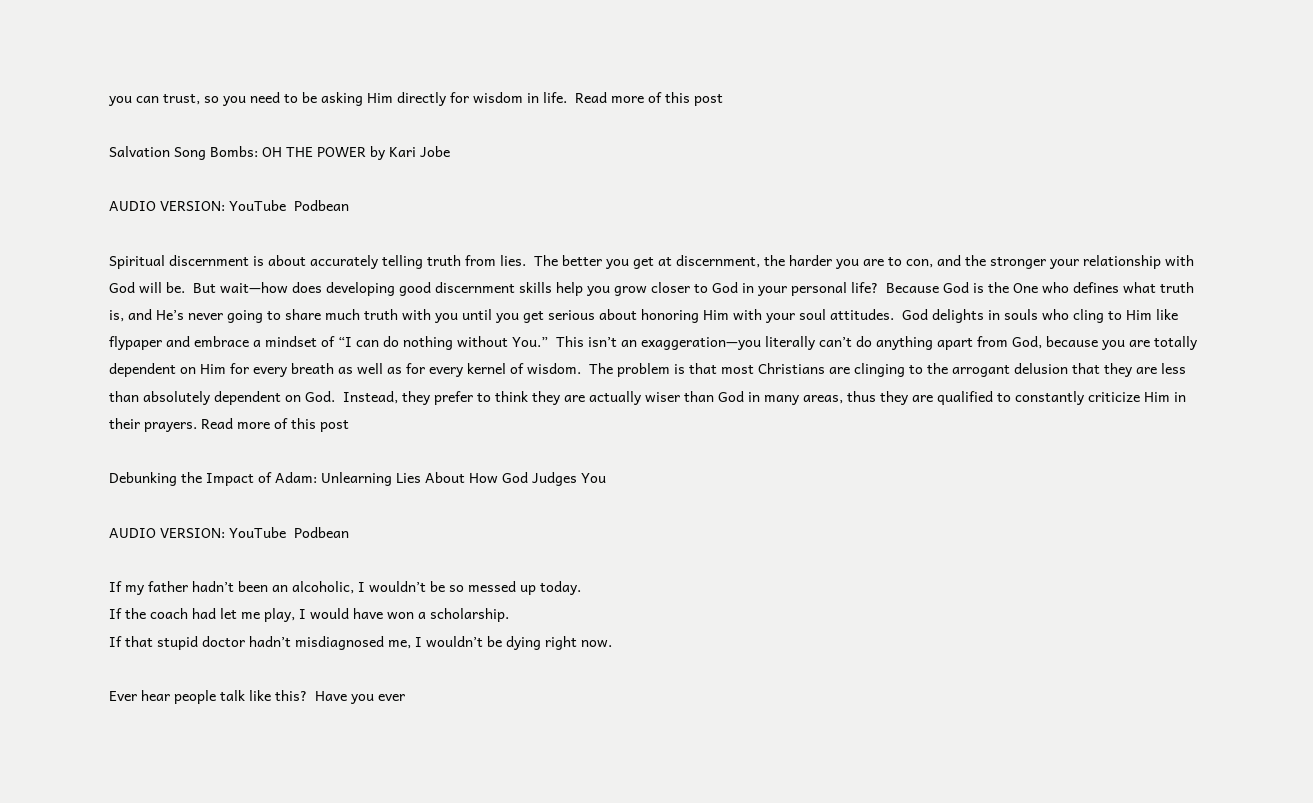you can trust, so you need to be asking Him directly for wisdom in life.  Read more of this post

Salvation Song Bombs: OH THE POWER by Kari Jobe

AUDIO VERSION: YouTube  Podbean

Spiritual discernment is about accurately telling truth from lies.  The better you get at discernment, the harder you are to con, and the stronger your relationship with God will be.  But wait—how does developing good discernment skills help you grow closer to God in your personal life?  Because God is the One who defines what truth is, and He’s never going to share much truth with you until you get serious about honoring Him with your soul attitudes.  God delights in souls who cling to Him like flypaper and embrace a mindset of “I can do nothing without You.”  This isn’t an exaggeration—you literally can’t do anything apart from God, because you are totally dependent on Him for every breath as well as for every kernel of wisdom.  The problem is that most Christians are clinging to the arrogant delusion that they are less than absolutely dependent on God.  Instead, they prefer to think they are actually wiser than God in many areas, thus they are qualified to constantly criticize Him in their prayers. Read more of this post

Debunking the Impact of Adam: Unlearning Lies About How God Judges You

AUDIO VERSION: YouTube  Podbean

If my father hadn’t been an alcoholic, I wouldn’t be so messed up today.
If the coach had let me play, I would have won a scholarship.
If that stupid doctor hadn’t misdiagnosed me, I wouldn’t be dying right now.

Ever hear people talk like this?  Have you ever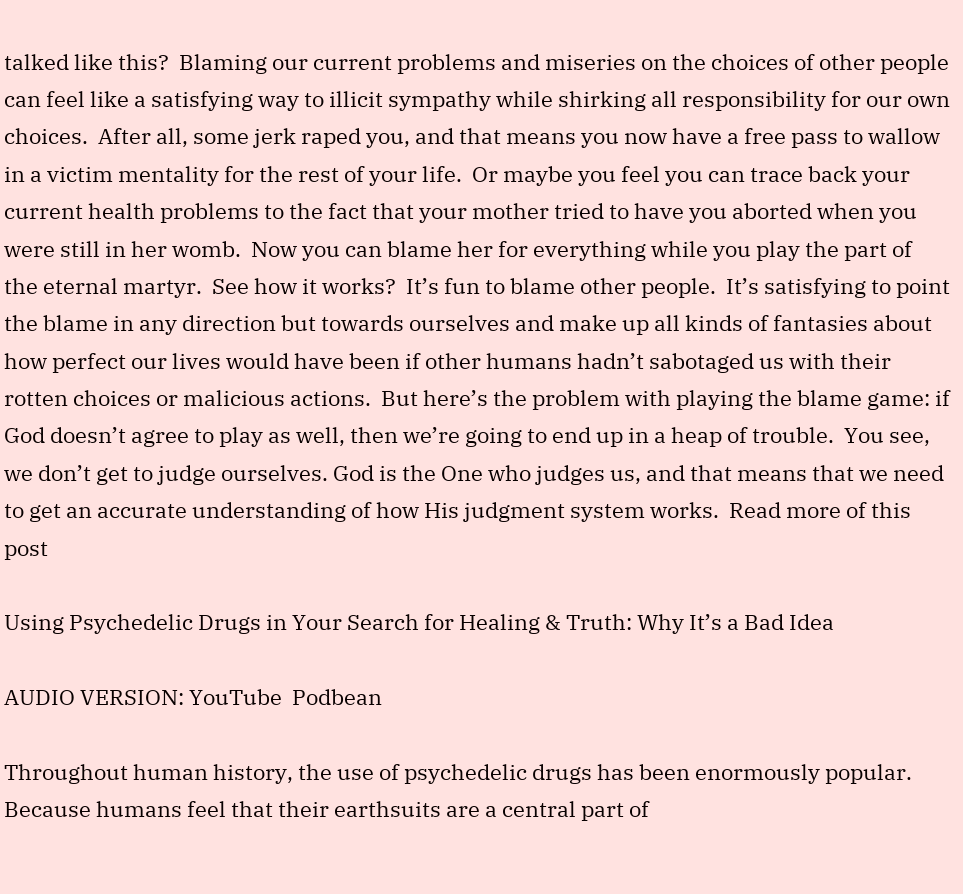talked like this?  Blaming our current problems and miseries on the choices of other people can feel like a satisfying way to illicit sympathy while shirking all responsibility for our own choices.  After all, some jerk raped you, and that means you now have a free pass to wallow in a victim mentality for the rest of your life.  Or maybe you feel you can trace back your current health problems to the fact that your mother tried to have you aborted when you were still in her womb.  Now you can blame her for everything while you play the part of the eternal martyr.  See how it works?  It’s fun to blame other people.  It’s satisfying to point the blame in any direction but towards ourselves and make up all kinds of fantasies about how perfect our lives would have been if other humans hadn’t sabotaged us with their rotten choices or malicious actions.  But here’s the problem with playing the blame game: if God doesn’t agree to play as well, then we’re going to end up in a heap of trouble.  You see, we don’t get to judge ourselves. God is the One who judges us, and that means that we need to get an accurate understanding of how His judgment system works.  Read more of this post

Using Psychedelic Drugs in Your Search for Healing & Truth: Why It’s a Bad Idea

AUDIO VERSION: YouTube  Podbean

Throughout human history, the use of psychedelic drugs has been enormously popular.  Because humans feel that their earthsuits are a central part of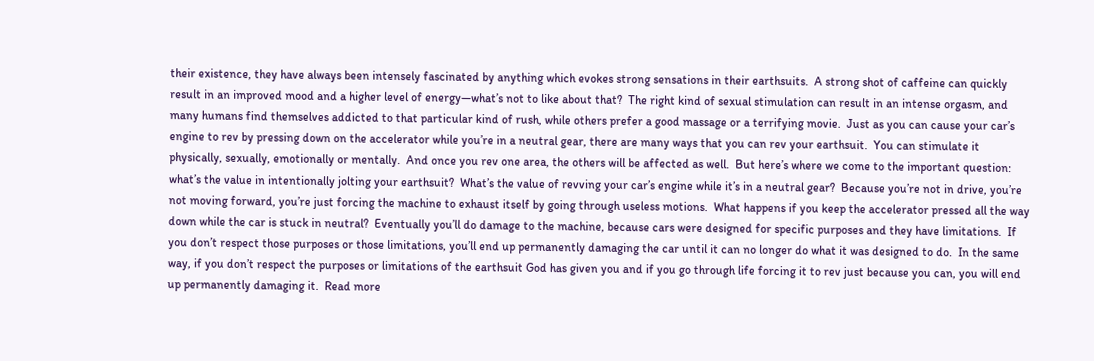their existence, they have always been intensely fascinated by anything which evokes strong sensations in their earthsuits.  A strong shot of caffeine can quickly result in an improved mood and a higher level of energy—what’s not to like about that?  The right kind of sexual stimulation can result in an intense orgasm, and many humans find themselves addicted to that particular kind of rush, while others prefer a good massage or a terrifying movie.  Just as you can cause your car’s engine to rev by pressing down on the accelerator while you’re in a neutral gear, there are many ways that you can rev your earthsuit.  You can stimulate it physically, sexually, emotionally or mentally.  And once you rev one area, the others will be affected as well.  But here’s where we come to the important question: what’s the value in intentionally jolting your earthsuit?  What’s the value of revving your car’s engine while it’s in a neutral gear?  Because you’re not in drive, you’re not moving forward, you’re just forcing the machine to exhaust itself by going through useless motions.  What happens if you keep the accelerator pressed all the way down while the car is stuck in neutral?  Eventually you’ll do damage to the machine, because cars were designed for specific purposes and they have limitations.  If you don’t respect those purposes or those limitations, you’ll end up permanently damaging the car until it can no longer do what it was designed to do.  In the same way, if you don’t respect the purposes or limitations of the earthsuit God has given you and if you go through life forcing it to rev just because you can, you will end up permanently damaging it.  Read more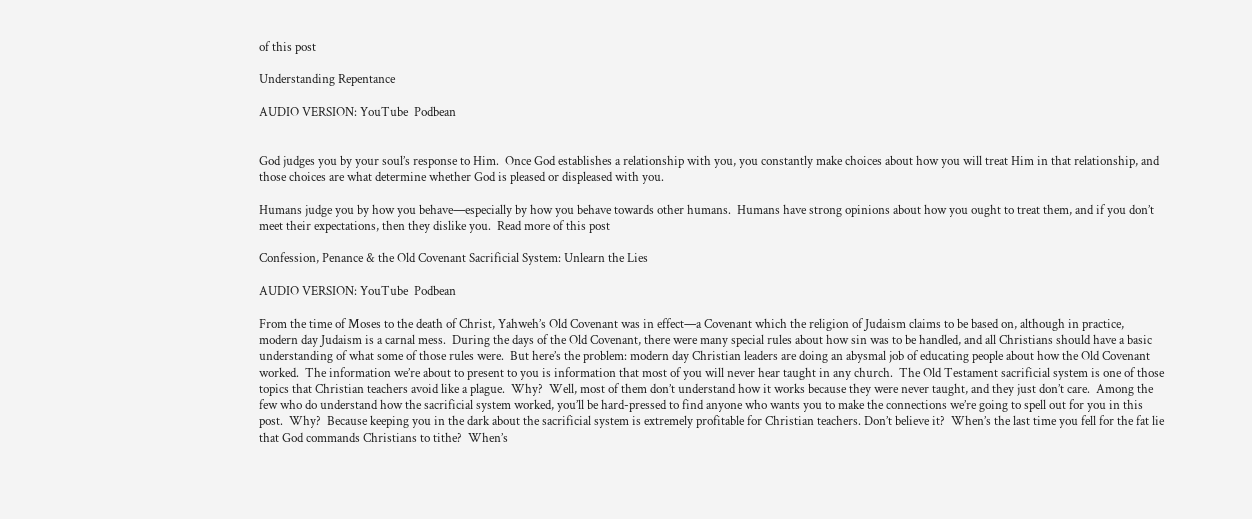of this post

Understanding Repentance

AUDIO VERSION: YouTube  Podbean


God judges you by your soul’s response to Him.  Once God establishes a relationship with you, you constantly make choices about how you will treat Him in that relationship, and those choices are what determine whether God is pleased or displeased with you.

Humans judge you by how you behave—especially by how you behave towards other humans.  Humans have strong opinions about how you ought to treat them, and if you don’t meet their expectations, then they dislike you.  Read more of this post

Confession, Penance & the Old Covenant Sacrificial System: Unlearn the Lies

AUDIO VERSION: YouTube  Podbean

From the time of Moses to the death of Christ, Yahweh’s Old Covenant was in effect—a Covenant which the religion of Judaism claims to be based on, although in practice, modern day Judaism is a carnal mess.  During the days of the Old Covenant, there were many special rules about how sin was to be handled, and all Christians should have a basic understanding of what some of those rules were.  But here’s the problem: modern day Christian leaders are doing an abysmal job of educating people about how the Old Covenant worked.  The information we’re about to present to you is information that most of you will never hear taught in any church.  The Old Testament sacrificial system is one of those topics that Christian teachers avoid like a plague.  Why?  Well, most of them don’t understand how it works because they were never taught, and they just don’t care.  Among the few who do understand how the sacrificial system worked, you’ll be hard-pressed to find anyone who wants you to make the connections we’re going to spell out for you in this post.  Why?  Because keeping you in the dark about the sacrificial system is extremely profitable for Christian teachers. Don’t believe it?  When’s the last time you fell for the fat lie that God commands Christians to tithe?  When’s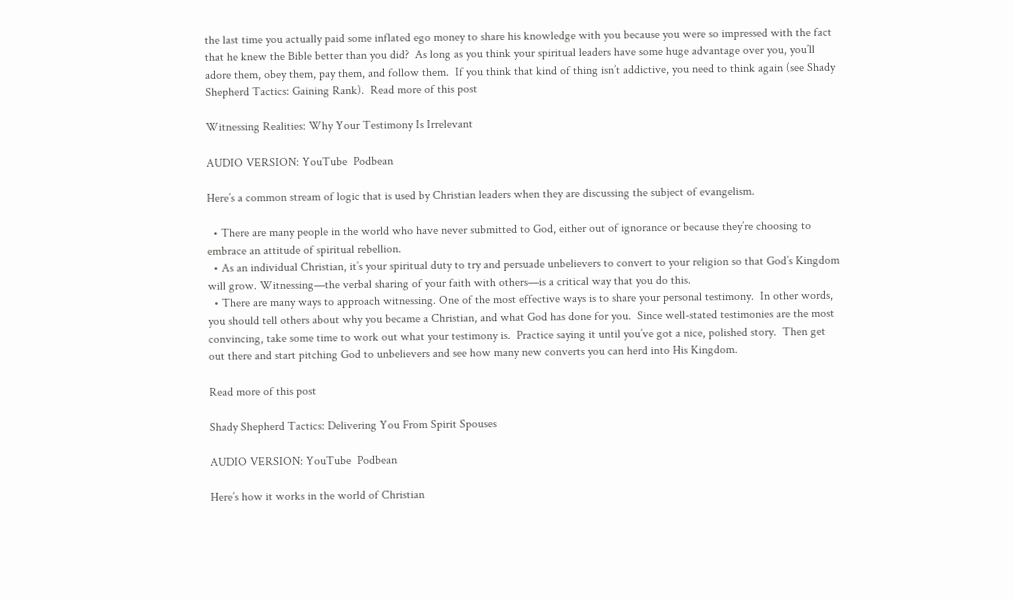the last time you actually paid some inflated ego money to share his knowledge with you because you were so impressed with the fact that he knew the Bible better than you did?  As long as you think your spiritual leaders have some huge advantage over you, you’ll adore them, obey them, pay them, and follow them.  If you think that kind of thing isn’t addictive, you need to think again (see Shady Shepherd Tactics: Gaining Rank).  Read more of this post

Witnessing Realities: Why Your Testimony Is Irrelevant

AUDIO VERSION: YouTube  Podbean

Here’s a common stream of logic that is used by Christian leaders when they are discussing the subject of evangelism.

  • There are many people in the world who have never submitted to God, either out of ignorance or because they’re choosing to embrace an attitude of spiritual rebellion.
  • As an individual Christian, it’s your spiritual duty to try and persuade unbelievers to convert to your religion so that God’s Kingdom will grow. Witnessing—the verbal sharing of your faith with others—is a critical way that you do this.
  • There are many ways to approach witnessing. One of the most effective ways is to share your personal testimony.  In other words, you should tell others about why you became a Christian, and what God has done for you.  Since well-stated testimonies are the most convincing, take some time to work out what your testimony is.  Practice saying it until you’ve got a nice, polished story.  Then get out there and start pitching God to unbelievers and see how many new converts you can herd into His Kingdom.

Read more of this post

Shady Shepherd Tactics: Delivering You From Spirit Spouses

AUDIO VERSION: YouTube  Podbean

Here’s how it works in the world of Christian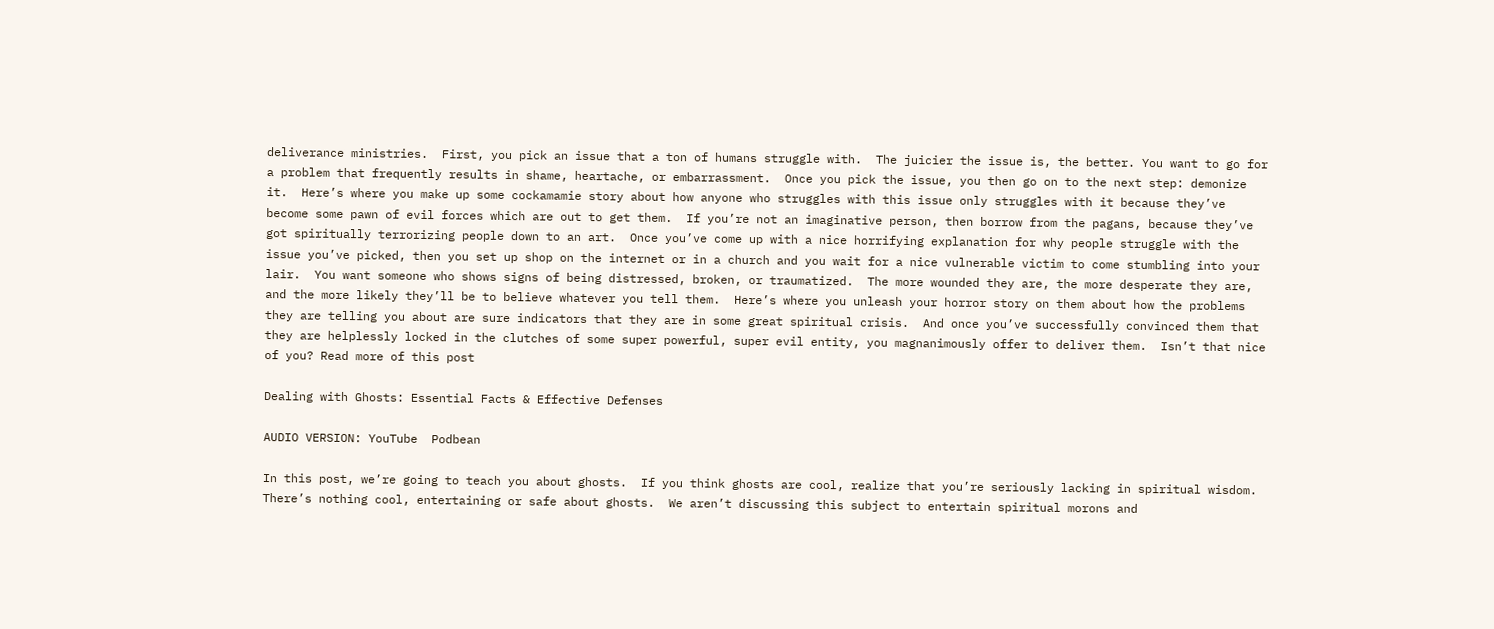deliverance ministries.  First, you pick an issue that a ton of humans struggle with.  The juicier the issue is, the better. You want to go for a problem that frequently results in shame, heartache, or embarrassment.  Once you pick the issue, you then go on to the next step: demonize it.  Here’s where you make up some cockamamie story about how anyone who struggles with this issue only struggles with it because they’ve become some pawn of evil forces which are out to get them.  If you’re not an imaginative person, then borrow from the pagans, because they’ve got spiritually terrorizing people down to an art.  Once you’ve come up with a nice horrifying explanation for why people struggle with the issue you’ve picked, then you set up shop on the internet or in a church and you wait for a nice vulnerable victim to come stumbling into your lair.  You want someone who shows signs of being distressed, broken, or traumatized.  The more wounded they are, the more desperate they are, and the more likely they’ll be to believe whatever you tell them.  Here’s where you unleash your horror story on them about how the problems they are telling you about are sure indicators that they are in some great spiritual crisis.  And once you’ve successfully convinced them that they are helplessly locked in the clutches of some super powerful, super evil entity, you magnanimously offer to deliver them.  Isn’t that nice of you? Read more of this post

Dealing with Ghosts: Essential Facts & Effective Defenses

AUDIO VERSION: YouTube  Podbean

In this post, we’re going to teach you about ghosts.  If you think ghosts are cool, realize that you’re seriously lacking in spiritual wisdom.  There’s nothing cool, entertaining or safe about ghosts.  We aren’t discussing this subject to entertain spiritual morons and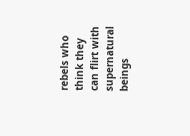rebels who think they can flirt with supernatural beings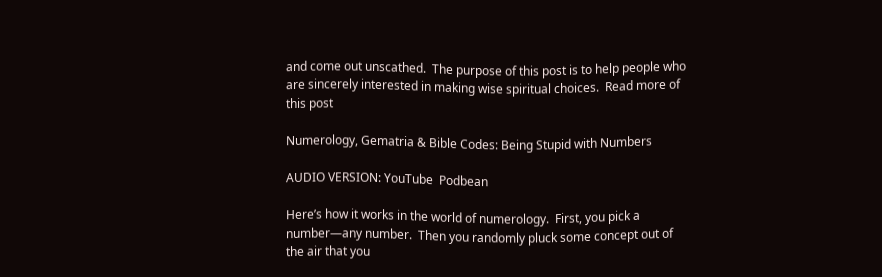and come out unscathed.  The purpose of this post is to help people who are sincerely interested in making wise spiritual choices.  Read more of this post

Numerology, Gematria & Bible Codes: Being Stupid with Numbers

AUDIO VERSION: YouTube  Podbean

Here’s how it works in the world of numerology.  First, you pick a number—any number.  Then you randomly pluck some concept out of the air that you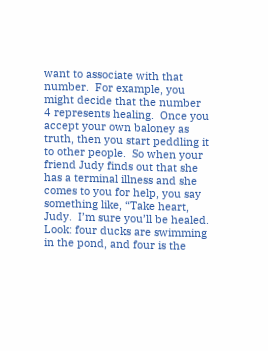want to associate with that number.  For example, you might decide that the number 4 represents healing.  Once you accept your own baloney as truth, then you start peddling it to other people.  So when your friend Judy finds out that she has a terminal illness and she comes to you for help, you say something like, “Take heart, Judy.  I’m sure you’ll be healed.  Look: four ducks are swimming in the pond, and four is the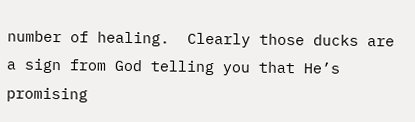number of healing.  Clearly those ducks are a sign from God telling you that He’s promising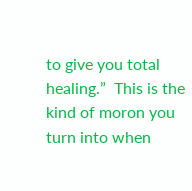to give you total healing.”  This is the kind of moron you turn into when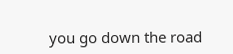you go down the road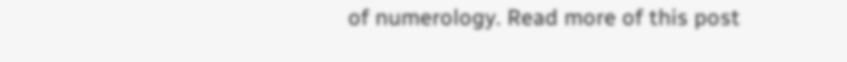of numerology. Read more of this post